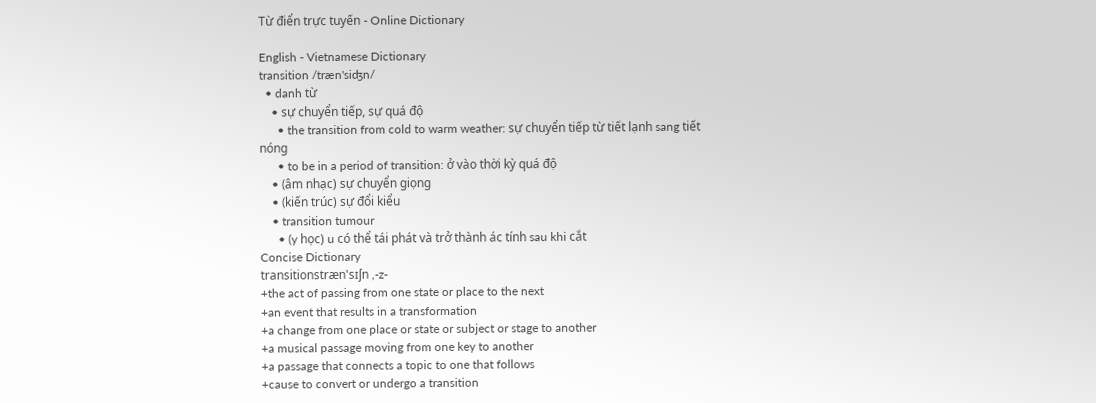Từ điển trực tuyến - Online Dictionary

English - Vietnamese Dictionary
transition /træn'siʤn/
  • danh từ
    • sự chuyển tiếp, sự quá độ
      • the transition from cold to warm weather: sự chuyển tiếp từ tiết lạnh sang tiết nóng
      • to be in a period of transition: ở vào thời kỳ quá độ
    • (âm nhạc) sự chuyển giọng
    • (kiến trúc) sự đổi kiểu
    • transition tumour
      • (y học) u có thể tái phát và trở thành ác tính sau khi cắt
Concise Dictionary
transitionstræn'sɪʃn ,-z-
+the act of passing from one state or place to the next
+an event that results in a transformation
+a change from one place or state or subject or stage to another
+a musical passage moving from one key to another
+a passage that connects a topic to one that follows
+cause to convert or undergo a transition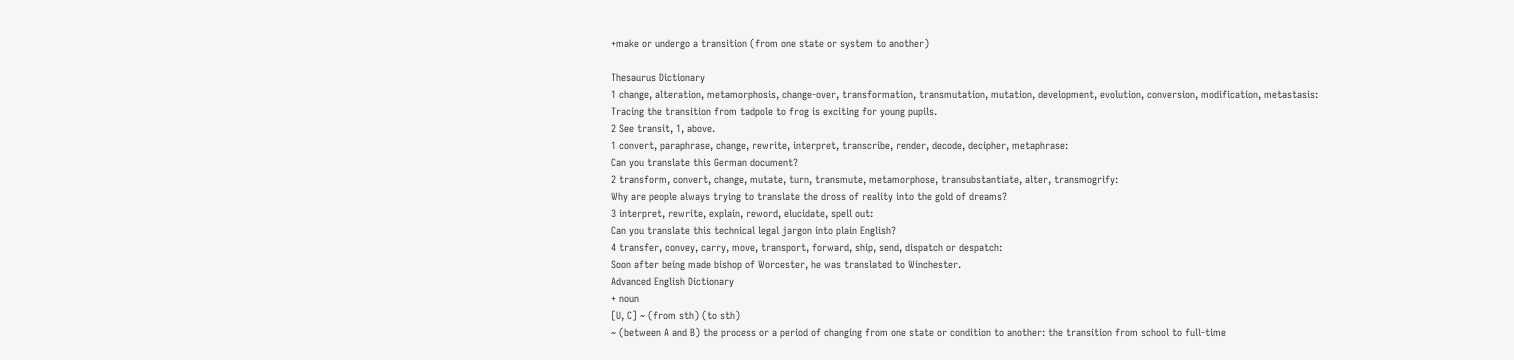+make or undergo a transition (from one state or system to another)

Thesaurus Dictionary
1 change, alteration, metamorphosis, change-over, transformation, transmutation, mutation, development, evolution, conversion, modification, metastasis:
Tracing the transition from tadpole to frog is exciting for young pupils.
2 See transit, 1, above.
1 convert, paraphrase, change, rewrite, interpret, transcribe, render, decode, decipher, metaphrase:
Can you translate this German document?
2 transform, convert, change, mutate, turn, transmute, metamorphose, transubstantiate, alter, transmogrify:
Why are people always trying to translate the dross of reality into the gold of dreams?
3 interpret, rewrite, explain, reword, elucidate, spell out:
Can you translate this technical legal jargon into plain English?
4 transfer, convey, carry, move, transport, forward, ship, send, dispatch or despatch:
Soon after being made bishop of Worcester, he was translated to Winchester.
Advanced English Dictionary
+ noun
[U, C] ~ (from sth) (to sth)
~ (between A and B) the process or a period of changing from one state or condition to another: the transition from school to full-time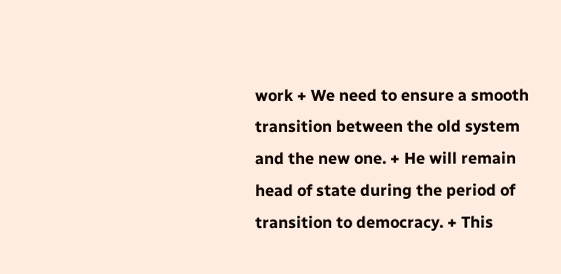work + We need to ensure a smooth transition between the old system and the new one. + He will remain head of state during the period of transition to democracy. + This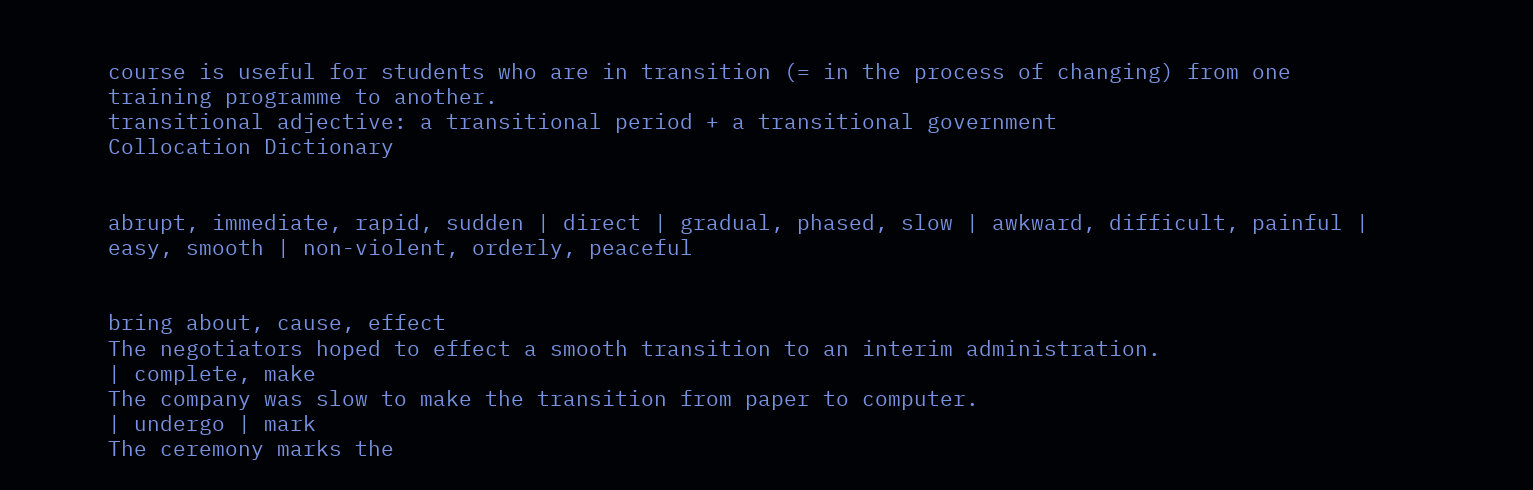course is useful for students who are in transition (= in the process of changing) from one training programme to another.
transitional adjective: a transitional period + a transitional government
Collocation Dictionary


abrupt, immediate, rapid, sudden | direct | gradual, phased, slow | awkward, difficult, painful | easy, smooth | non-violent, orderly, peaceful


bring about, cause, effect
The negotiators hoped to effect a smooth transition to an interim administration.
| complete, make
The company was slow to make the transition from paper to computer.
| undergo | mark
The ceremony marks the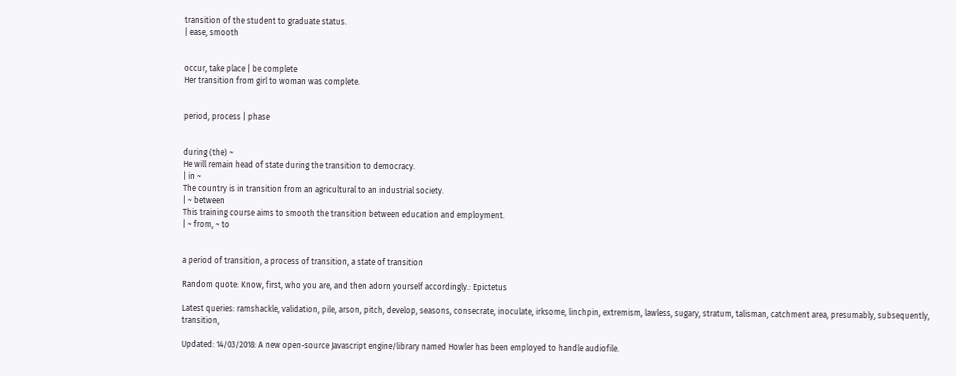transition of the student to graduate status.
| ease, smooth


occur, take place | be complete
Her transition from girl to woman was complete.


period, process | phase


during (the) ~
He will remain head of state during the transition to democracy.
| in ~
The country is in transition from an agricultural to an industrial society.
| ~ between
This training course aims to smooth the transition between education and employment.
| ~ from, ~ to


a period of transition, a process of transition, a state of transition

Random quote: Know, first, who you are, and then adorn yourself accordingly.: Epictetus

Latest queries: ramshackle, validation, pile, arson, pitch, develop, seasons, consecrate, inoculate, irksome, linchpin, extremism, lawless, sugary, stratum, talisman, catchment area, presumably, subsequently, transition,

Updated: 14/03/2018: A new open-source Javascript engine/library named Howler has been employed to handle audiofile.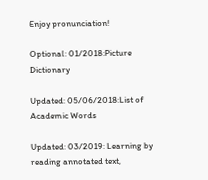Enjoy pronunciation!

Optional: 01/2018:Picture Dictionary

Updated: 05/06/2018:List of Academic Words

Updated: 03/2019: Learning by reading annotated text,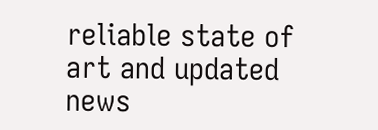reliable state of art and updated news